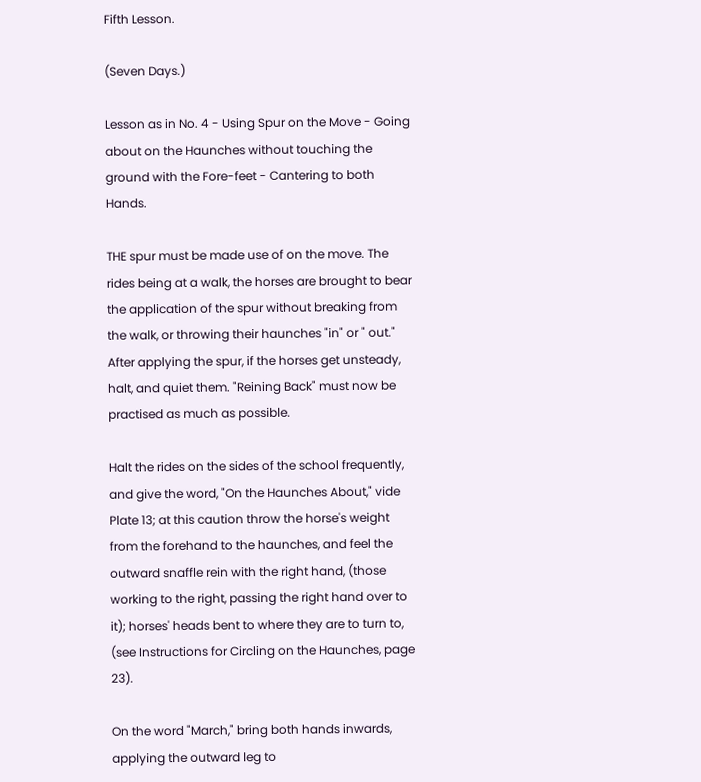Fifth Lesson.

(Seven Days.)

Lesson as in No. 4 - Using Spur on the Move - Going about on the Haunches without touching the ground with the Fore-feet - Cantering to both Hands.

THE spur must be made use of on the move. The rides being at a walk, the horses are brought to bear the application of the spur without breaking from the walk, or throwing their haunches "in" or " out." After applying the spur, if the horses get unsteady, halt, and quiet them. "Reining Back" must now be practised as much as possible.

Halt the rides on the sides of the school frequently, and give the word, "On the Haunches About," vide Plate 13; at this caution throw the horse's weight from the forehand to the haunches, and feel the outward snaffle rein with the right hand, (those working to the right, passing the right hand over to it); horses' heads bent to where they are to turn to, (see Instructions for Circling on the Haunches, page 23).

On the word "March," bring both hands inwards, applying the outward leg to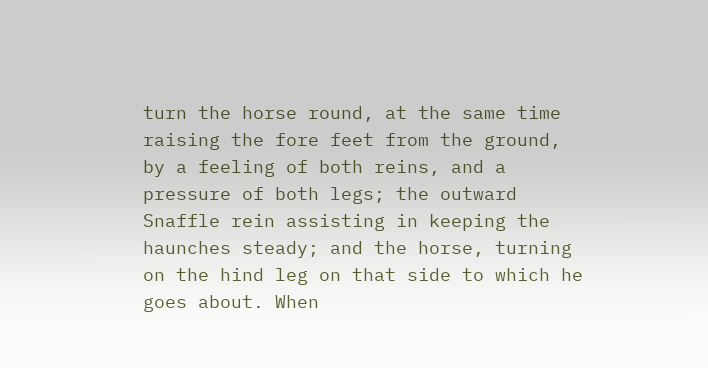turn the horse round, at the same time raising the fore feet from the ground, by a feeling of both reins, and a pressure of both legs; the outward Snaffle rein assisting in keeping the haunches steady; and the horse, turning on the hind leg on that side to which he goes about. When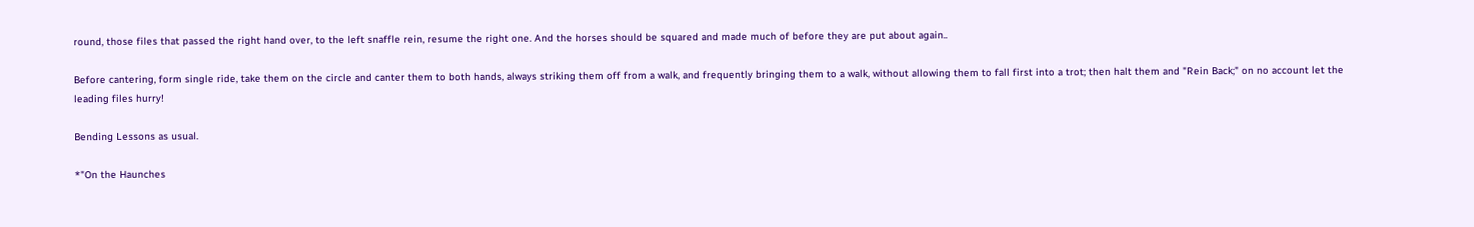round, those files that passed the right hand over, to the left snaffle rein, resume the right one. And the horses should be squared and made much of before they are put about again..

Before cantering, form single ride, take them on the circle and canter them to both hands, always striking them off from a walk, and frequently bringing them to a walk, without allowing them to fall first into a trot; then halt them and "Rein Back;" on no account let the leading files hurry!

Bending Lessons as usual.

*"On the Haunches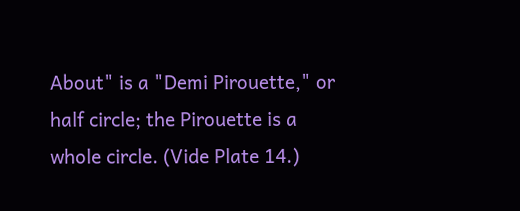About" is a "Demi Pirouette," or half circle; the Pirouette is a whole circle. (Vide Plate 14.)